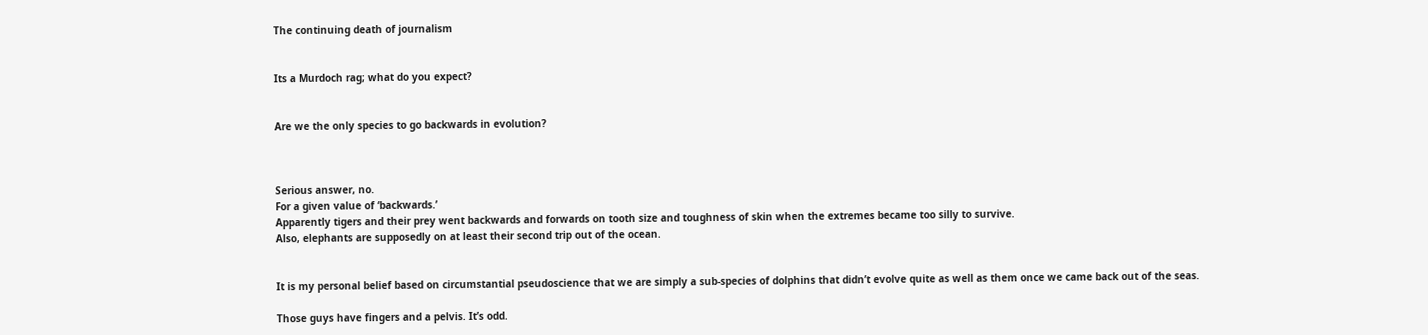The continuing death of journalism


Its a Murdoch rag; what do you expect?


Are we the only species to go backwards in evolution?



Serious answer, no.
For a given value of ‘backwards.’
Apparently tigers and their prey went backwards and forwards on tooth size and toughness of skin when the extremes became too silly to survive.
Also, elephants are supposedly on at least their second trip out of the ocean.


It is my personal belief based on circumstantial pseudoscience that we are simply a sub-species of dolphins that didn’t evolve quite as well as them once we came back out of the seas.

Those guys have fingers and a pelvis. It’s odd.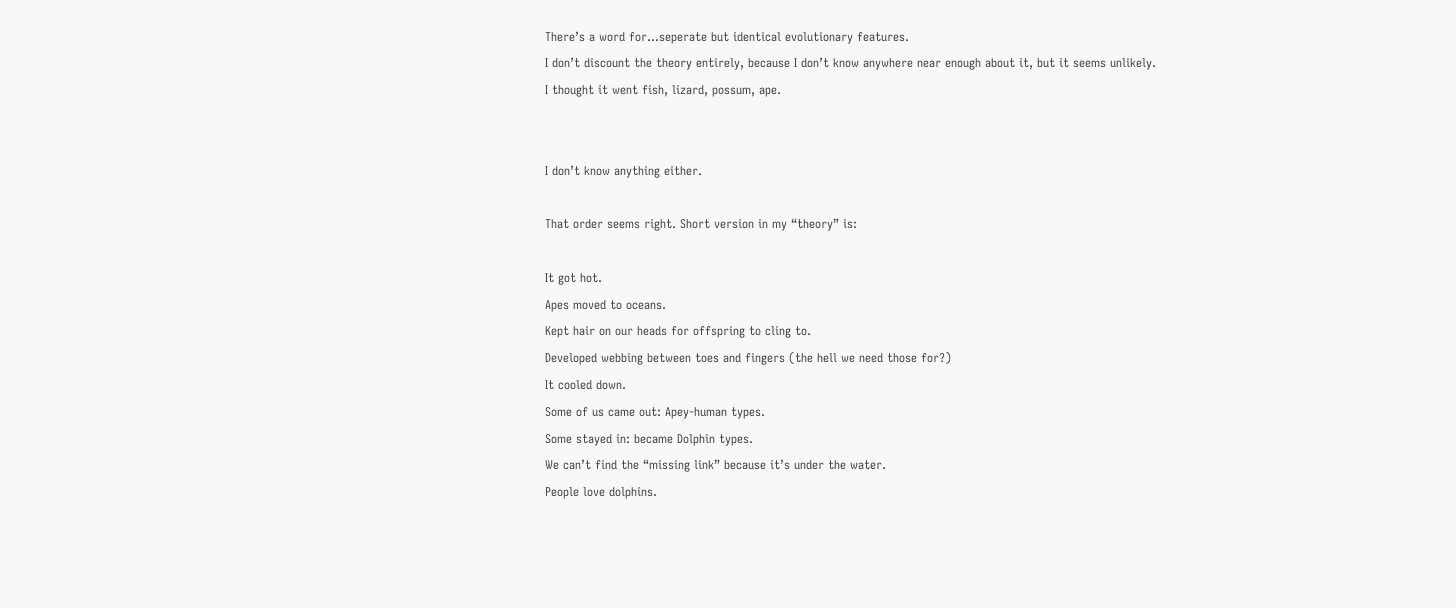There’s a word for…seperate but identical evolutionary features.
I don’t discount the theory entirely, because I don’t know anywhere near enough about it, but it seems unlikely.
I thought it went fish, lizard, possum, ape.


I don’t know anything either.

That order seems right. Short version in my “theory” is:

It got hot.
Apes moved to oceans.
Kept hair on our heads for offspring to cling to.
Developed webbing between toes and fingers (the hell we need those for?)
It cooled down.
Some of us came out: Apey-human types.
Some stayed in: became Dolphin types.
We can’t find the “missing link” because it’s under the water.
People love dolphins.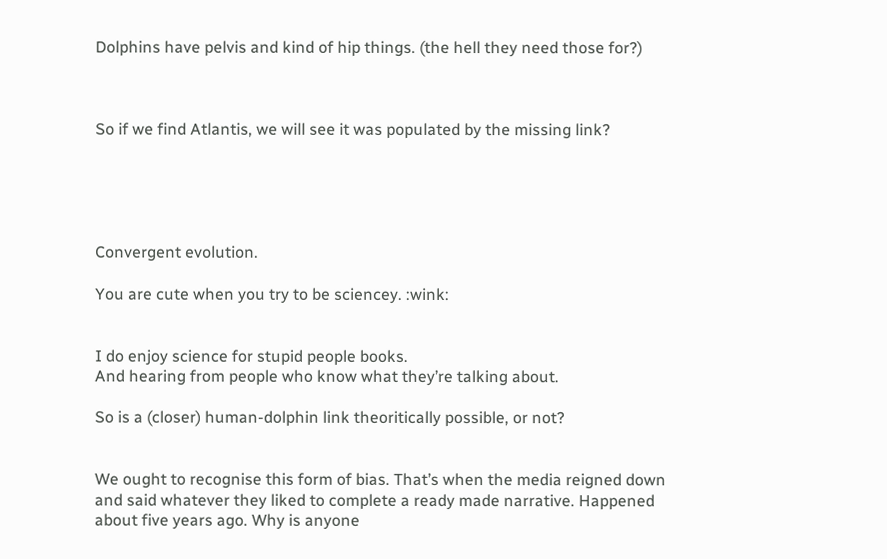Dolphins have pelvis and kind of hip things. (the hell they need those for?)



So if we find Atlantis, we will see it was populated by the missing link?





Convergent evolution.

You are cute when you try to be sciencey. :wink:


I do enjoy science for stupid people books.
And hearing from people who know what they’re talking about.

So is a (closer) human-dolphin link theoritically possible, or not?


We ought to recognise this form of bias. That’s when the media reigned down and said whatever they liked to complete a ready made narrative. Happened about five years ago. Why is anyone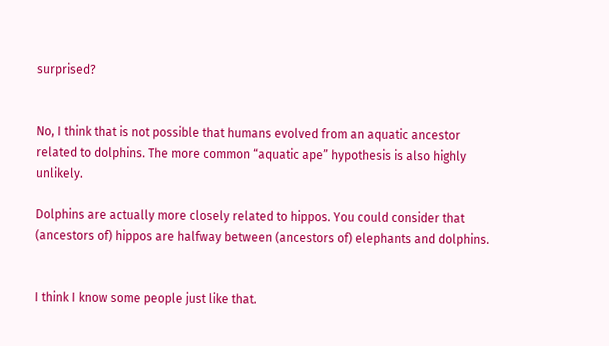surprised?


No, I think that is not possible that humans evolved from an aquatic ancestor related to dolphins. The more common “aquatic ape” hypothesis is also highly unlikely.

Dolphins are actually more closely related to hippos. You could consider that (ancestors of) hippos are halfway between (ancestors of) elephants and dolphins.


I think I know some people just like that.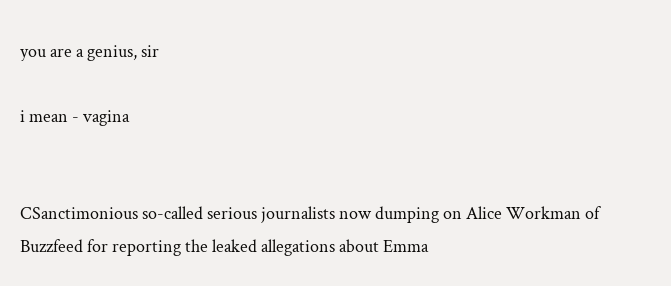you are a genius, sir

i mean - vagina


CSanctimonious so-called serious journalists now dumping on Alice Workman of Buzzfeed for reporting the leaked allegations about Emma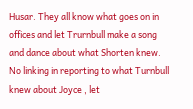Husar. They all know what goes on in offices and let Trurnbull make a song and dance about what Shorten knew. No linking in reporting to what Turnbull knew about Joyce , let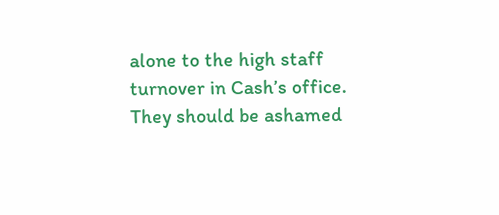alone to the high staff turnover in Cash’s office.
They should be ashamed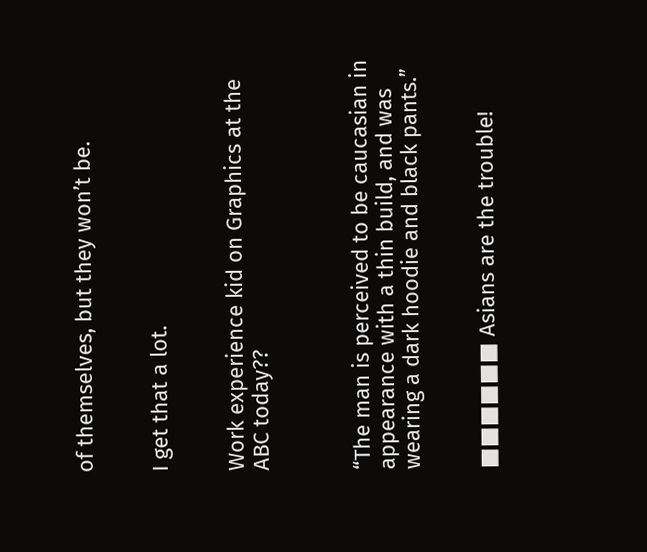of themselves, but they won’t be.


I get that a lot.


Work experience kid on Graphics at the ABC today??



“The man is perceived to be caucasian in appearance with a thin build, and was wearing a dark hoodie and black pants.”


■■■■■■ Asians are the trouble!